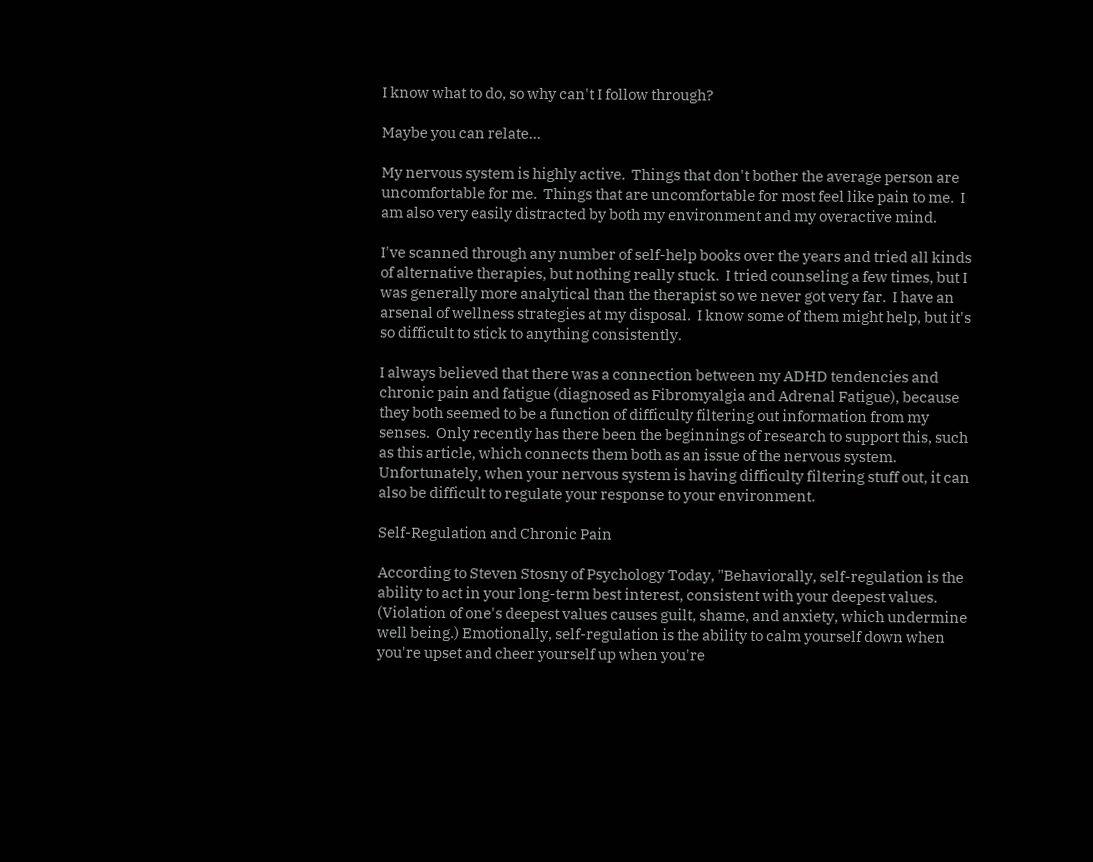I know what to do, so why can't I follow through?

Maybe you can relate...

My nervous system is highly active.  Things that don't bother the average person are uncomfortable for me.  Things that are uncomfortable for most feel like pain to me.  I am also very easily distracted by both my environment and my overactive mind.

I've scanned through any number of self-help books over the years and tried all kinds of alternative therapies, but nothing really stuck.  I tried counseling a few times, but I was generally more analytical than the therapist so we never got very far.  I have an arsenal of wellness strategies at my disposal.  I know some of them might help, but it's so difficult to stick to anything consistently.

I always believed that there was a connection between my ADHD tendencies and chronic pain and fatigue (diagnosed as Fibromyalgia and Adrenal Fatigue), because they both seemed to be a function of difficulty filtering out information from my senses.  Only recently has there been the beginnings of research to support this, such as this article, which connects them both as an issue of the nervous system.  Unfortunately, when your nervous system is having difficulty filtering stuff out, it can also be difficult to regulate your response to your environment.

Self-Regulation and Chronic Pain

According to Steven Stosny of Psychology Today, "Behaviorally, self-regulation is the ability to act in your long-term best interest, consistent with your deepest values. (Violation of one's deepest values causes guilt, shame, and anxiety, which undermine well being.) Emotionally, self-regulation is the ability to calm yourself down when you're upset and cheer yourself up when you're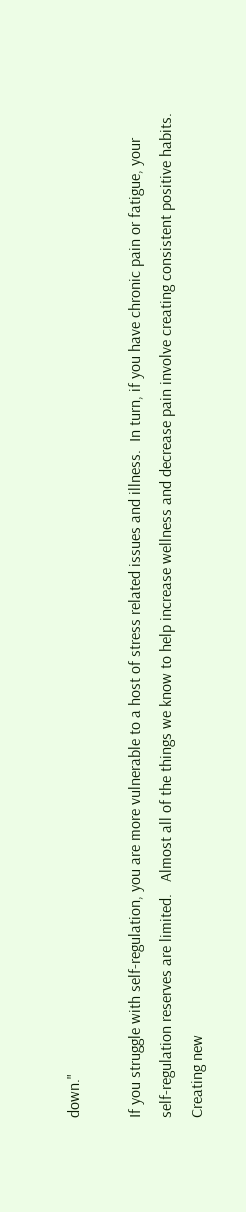down."

If you struggle with self-regulation, you are more vulnerable to a host of stress related issues and illness.  In turn, if you have chronic pain or fatigue, your self-regulation reserves are limited.   Almost all of the things we know to help increase wellness and decrease pain involve creating consistent positive habits.  Creating new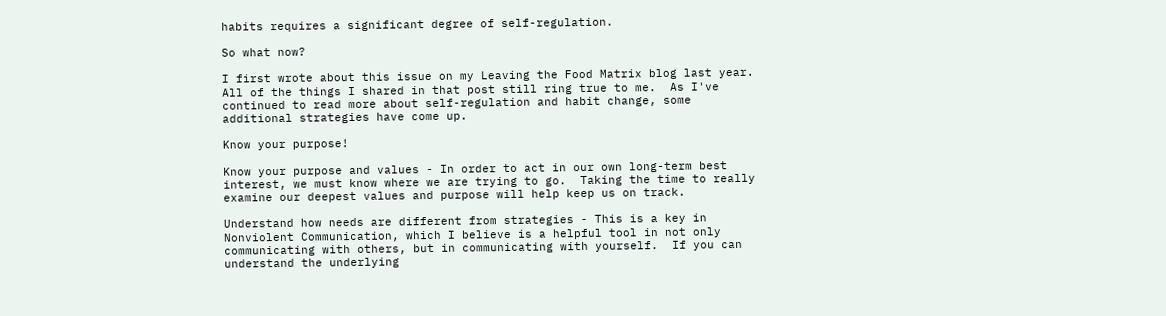habits requires a significant degree of self-regulation.

So what now?

I first wrote about this issue on my Leaving the Food Matrix blog last year.  All of the things I shared in that post still ring true to me.  As I've continued to read more about self-regulation and habit change, some additional strategies have come up.

Know your purpose!

Know your purpose and values - In order to act in our own long-term best interest, we must know where we are trying to go.  Taking the time to really examine our deepest values and purpose will help keep us on track.

Understand how needs are different from strategies - This is a key in Nonviolent Communication, which I believe is a helpful tool in not only communicating with others, but in communicating with yourself.  If you can understand the underlying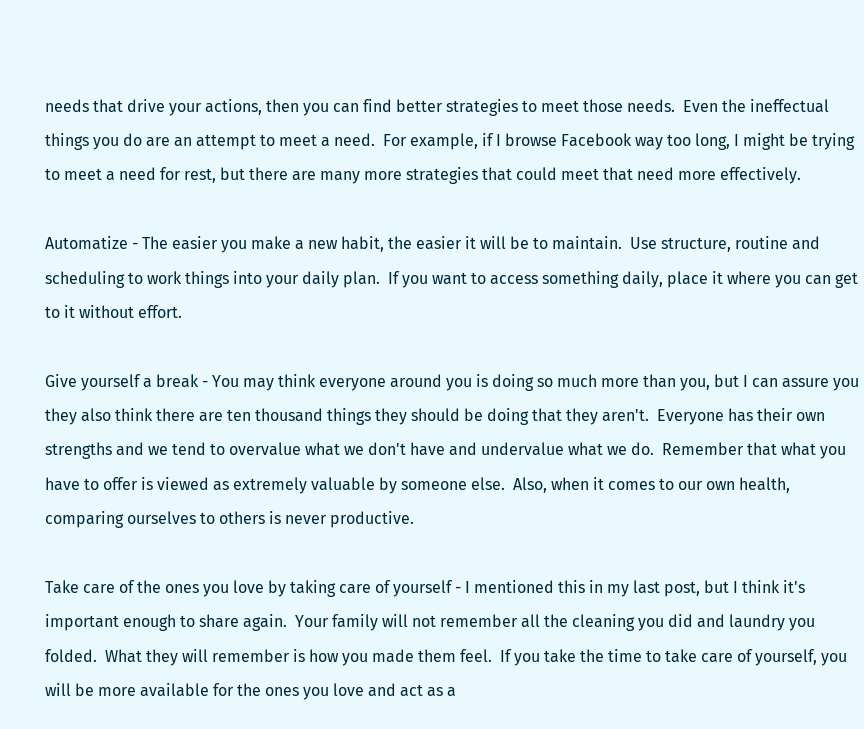needs that drive your actions, then you can find better strategies to meet those needs.  Even the ineffectual things you do are an attempt to meet a need.  For example, if I browse Facebook way too long, I might be trying to meet a need for rest, but there are many more strategies that could meet that need more effectively.

Automatize - The easier you make a new habit, the easier it will be to maintain.  Use structure, routine and scheduling to work things into your daily plan.  If you want to access something daily, place it where you can get to it without effort.

Give yourself a break - You may think everyone around you is doing so much more than you, but I can assure you they also think there are ten thousand things they should be doing that they aren't.  Everyone has their own strengths and we tend to overvalue what we don't have and undervalue what we do.  Remember that what you have to offer is viewed as extremely valuable by someone else.  Also, when it comes to our own health, comparing ourselves to others is never productive.

Take care of the ones you love by taking care of yourself - I mentioned this in my last post, but I think it's important enough to share again.  Your family will not remember all the cleaning you did and laundry you folded.  What they will remember is how you made them feel.  If you take the time to take care of yourself, you will be more available for the ones you love and act as a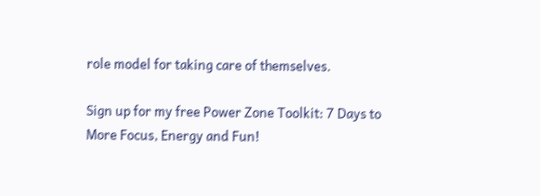role model for taking care of themselves.

Sign up for my free Power Zone Toolkit: 7 Days to More Focus, Energy and Fun!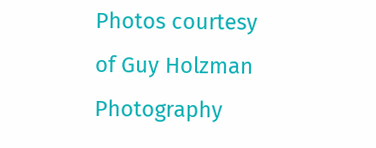Photos courtesy of Guy Holzman Photography